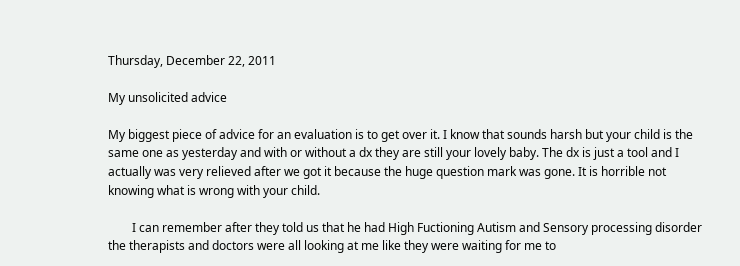Thursday, December 22, 2011

My unsolicited advice

My biggest piece of advice for an evaluation is to get over it. I know that sounds harsh but your child is the same one as yesterday and with or without a dx they are still your lovely baby. The dx is just a tool and I actually was very relieved after we got it because the huge question mark was gone. It is horrible not knowing what is wrong with your child.

        I can remember after they told us that he had High Fuctioning Autism and Sensory processing disorder the therapists and doctors were all looking at me like they were waiting for me to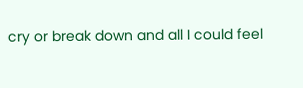cry or break down and all I could feel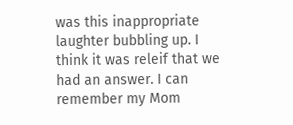was this inappropriate laughter bubbling up. I think it was releif that we had an answer. I can remember my Mom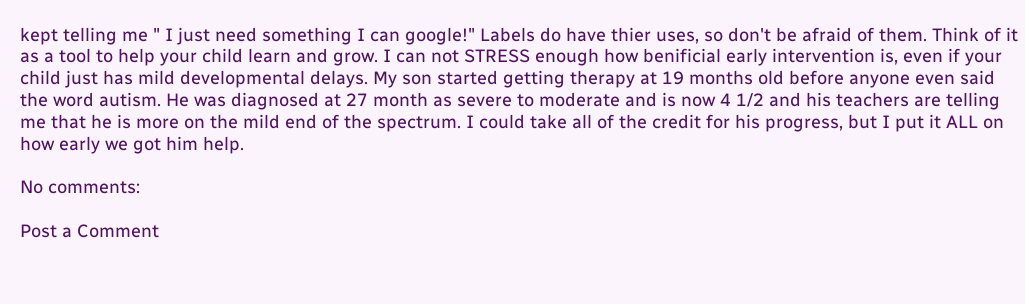kept telling me " I just need something I can google!" Labels do have thier uses, so don't be afraid of them. Think of it as a tool to help your child learn and grow. I can not STRESS enough how benificial early intervention is, even if your child just has mild developmental delays. My son started getting therapy at 19 months old before anyone even said the word autism. He was diagnosed at 27 month as severe to moderate and is now 4 1/2 and his teachers are telling me that he is more on the mild end of the spectrum. I could take all of the credit for his progress, but I put it ALL on how early we got him help.

No comments:

Post a Comment